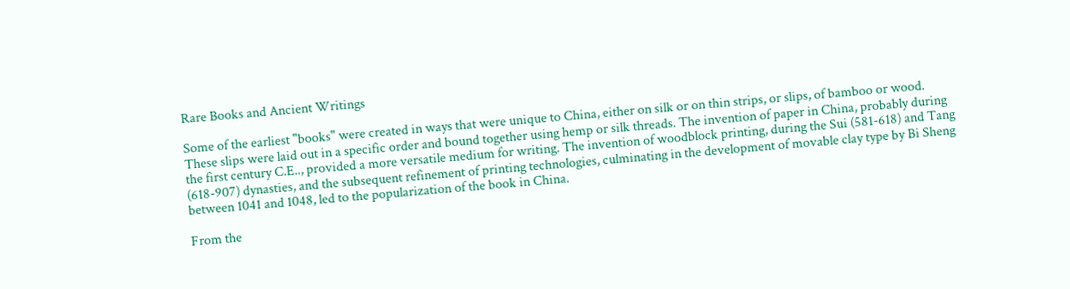Rare Books and Ancient Writings

Some of the earliest "books" were created in ways that were unique to China, either on silk or on thin strips, or slips, of bamboo or wood. These slips were laid out in a specific order and bound together using hemp or silk threads. The invention of paper in China, probably during the first century C.E.., provided a more versatile medium for writing. The invention of woodblock printing, during the Sui (581-618) and Tang (618-907) dynasties, and the subsequent refinement of printing technologies, culminating in the development of movable clay type by Bi Sheng between 1041 and 1048, led to the popularization of the book in China.

From the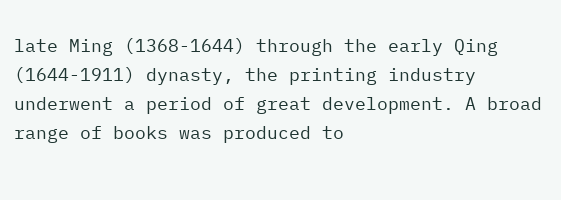late Ming (1368-1644) through the early Qing (1644-1911) dynasty, the printing industry underwent a period of great development. A broad range of books was produced to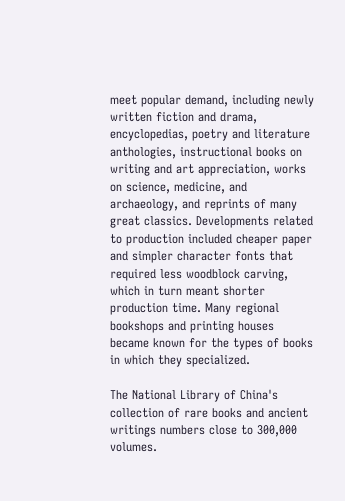meet popular demand, including newly written fiction and drama, encyclopedias, poetry and literature anthologies, instructional books on writing and art appreciation, works on science, medicine, and archaeology, and reprints of many great classics. Developments related to production included cheaper paper and simpler character fonts that required less woodblock carving, which in turn meant shorter production time. Many regional bookshops and printing houses became known for the types of books in which they specialized.

The National Library of China's collection of rare books and ancient writings numbers close to 300,000 volumes.